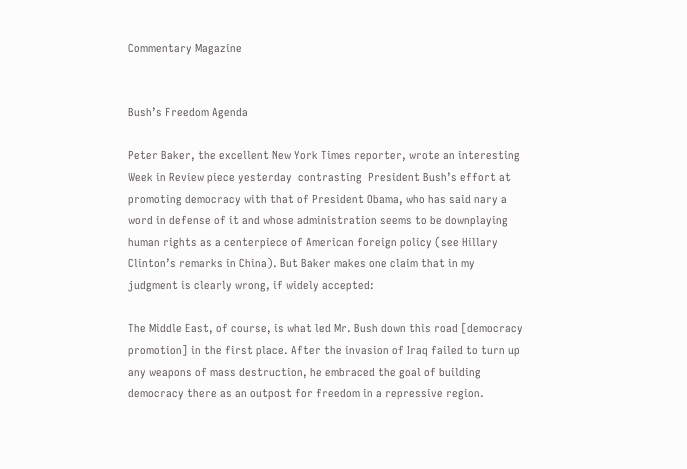Commentary Magazine


Bush’s Freedom Agenda

Peter Baker, the excellent New York Times reporter, wrote an interesting Week in Review piece yesterday  contrasting  President Bush’s effort at promoting democracy with that of President Obama, who has said nary a word in defense of it and whose administration seems to be downplaying human rights as a centerpiece of American foreign policy (see Hillary Clinton’s remarks in China). But Baker makes one claim that in my judgment is clearly wrong, if widely accepted:

The Middle East, of course, is what led Mr. Bush down this road [democracy promotion] in the first place. After the invasion of Iraq failed to turn up any weapons of mass destruction, he embraced the goal of building democracy there as an outpost for freedom in a repressive region.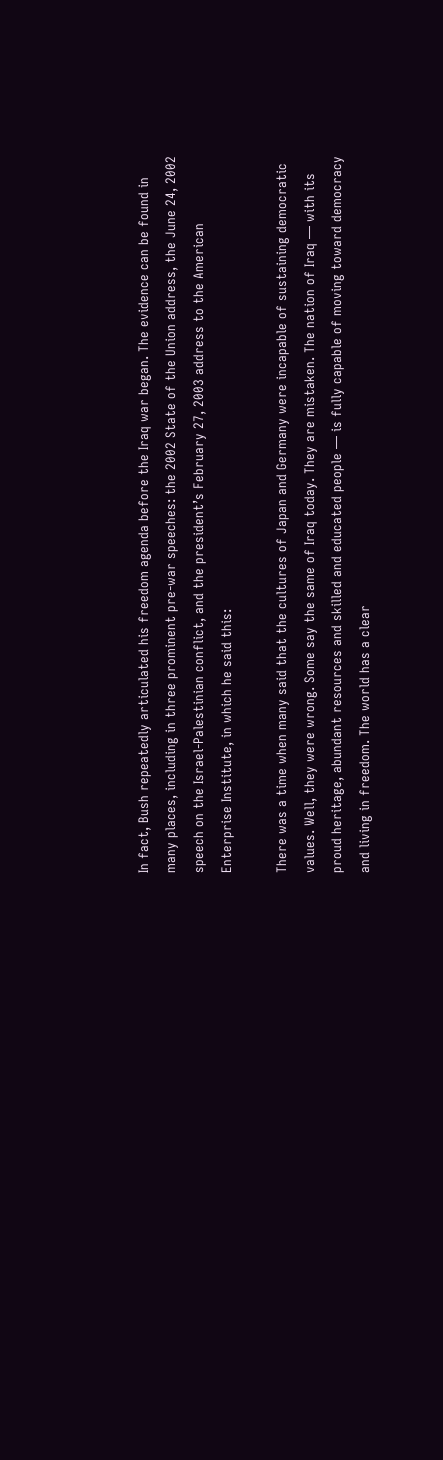In fact, Bush repeatedly articulated his freedom agenda before the Iraq war began. The evidence can be found in many places, including in three prominent pre-war speeches: the 2002 State of the Union address, the June 24, 2002 speech on the Israel-Palestinian conflict, and the president’s February 27, 2003 address to the American Enterprise Institute, in which he said this:

There was a time when many said that the cultures of Japan and Germany were incapable of sustaining democratic values. Well, they were wrong. Some say the same of Iraq today. They are mistaken. The nation of Iraq — with its proud heritage, abundant resources and skilled and educated people — is fully capable of moving toward democracy and living in freedom. The world has a clear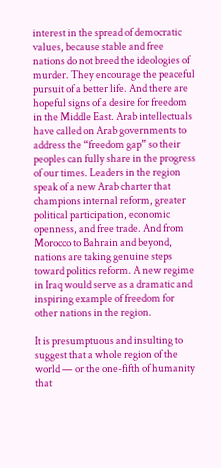interest in the spread of democratic values, because stable and free nations do not breed the ideologies of murder. They encourage the peaceful pursuit of a better life. And there are hopeful signs of a desire for freedom in the Middle East. Arab intellectuals have called on Arab governments to address the “freedom gap” so their peoples can fully share in the progress of our times. Leaders in the region speak of a new Arab charter that champions internal reform, greater political participation, economic openness, and free trade. And from Morocco to Bahrain and beyond, nations are taking genuine steps toward politics reform. A new regime in Iraq would serve as a dramatic and inspiring example of freedom for other nations in the region.

It is presumptuous and insulting to suggest that a whole region of the world — or the one-fifth of humanity that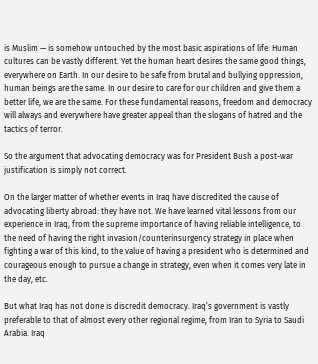is Muslim — is somehow untouched by the most basic aspirations of life. Human cultures can be vastly different. Yet the human heart desires the same good things, everywhere on Earth. In our desire to be safe from brutal and bullying oppression, human beings are the same. In our desire to care for our children and give them a better life, we are the same. For these fundamental reasons, freedom and democracy will always and everywhere have greater appeal than the slogans of hatred and the tactics of terror.

So the argument that advocating democracy was for President Bush a post-war justification is simply not correct.

On the larger matter of whether events in Iraq have discredited the cause of advocating liberty abroad: they have not. We have learned vital lessons from our experience in Iraq, from the supreme importance of having reliable intelligence, to the need of having the right invasion/counterinsurgency strategy in place when fighting a war of this kind, to the value of having a president who is determined and courageous enough to pursue a change in strategy, even when it comes very late in the day, etc.

But what Iraq has not done is discredit democracy. Iraq’s government is vastly preferable to that of almost every other regional regime, from Iran to Syria to Saudi Arabia. Iraq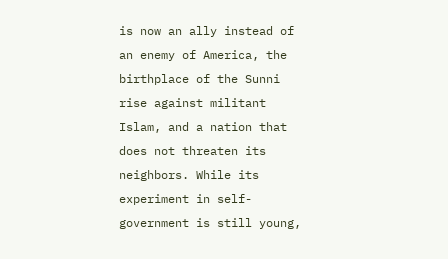is now an ally instead of an enemy of America, the birthplace of the Sunni rise against militant Islam, and a nation that does not threaten its neighbors. While its experiment in self-government is still young,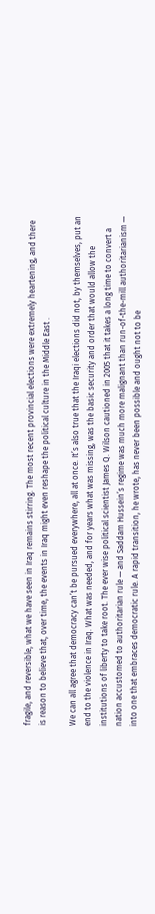fragile, and reversible, what we have seen in Iraq remains stirring. The most recent provincial elections were extremely heartening, and there is reason to believe that, over time, the events in Iraq might even reshape the political culture in the Middle East .

We can all agree that democracy can’t be pursued everywhere, all at once. It’s also true that the Iraqi elections did not, by themselves, put an end to the violence in Iraq. What was needed, and for years what was missing, was the basic security and order that would allow the institutions of liberty to take root. The ever wise political scientist James Q. Wilson cautioned in 2005 that it takes a long time to convert a nation accustomed to authoritarian rule — and Saddam Hussein’s regime was much more malignant than run-of-the-mill authoritarianism — into one that embraces democratic rule. A rapid transition, he wrote, has never been possible and ought not to be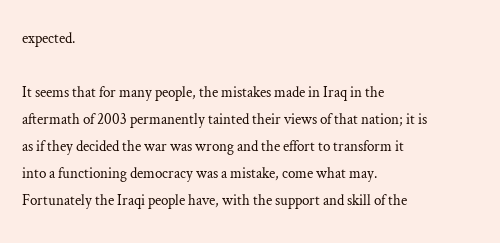expected.

It seems that for many people, the mistakes made in Iraq in the aftermath of 2003 permanently tainted their views of that nation; it is as if they decided the war was wrong and the effort to transform it into a functioning democracy was a mistake, come what may. Fortunately the Iraqi people have, with the support and skill of the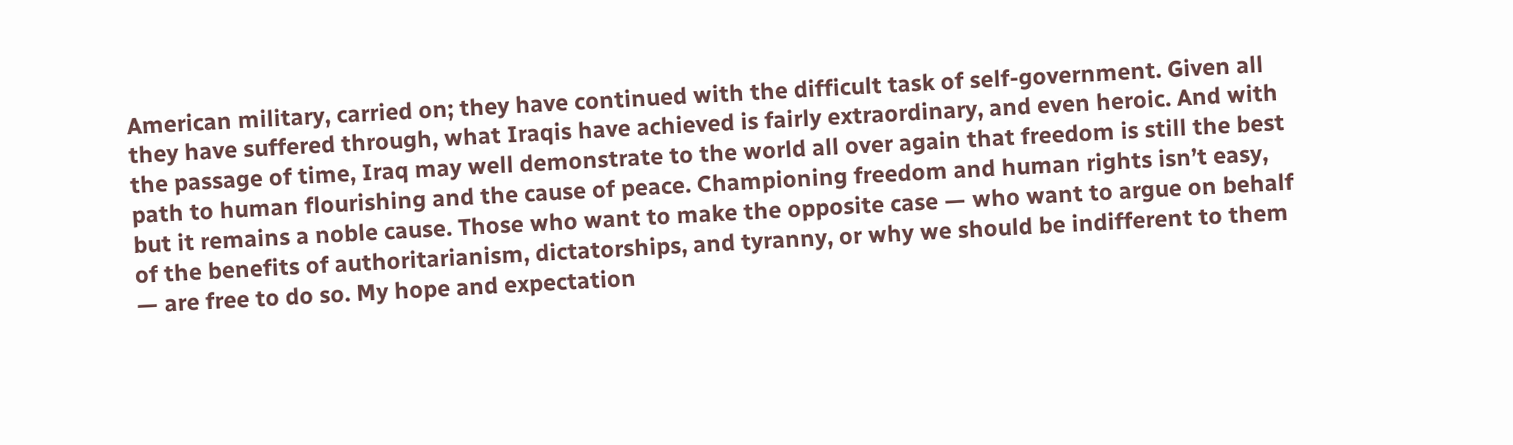American military, carried on; they have continued with the difficult task of self-government. Given all they have suffered through, what Iraqis have achieved is fairly extraordinary, and even heroic. And with the passage of time, Iraq may well demonstrate to the world all over again that freedom is still the best path to human flourishing and the cause of peace. Championing freedom and human rights isn’t easy, but it remains a noble cause. Those who want to make the opposite case — who want to argue on behalf of the benefits of authoritarianism, dictatorships, and tyranny, or why we should be indifferent to them — are free to do so. My hope and expectation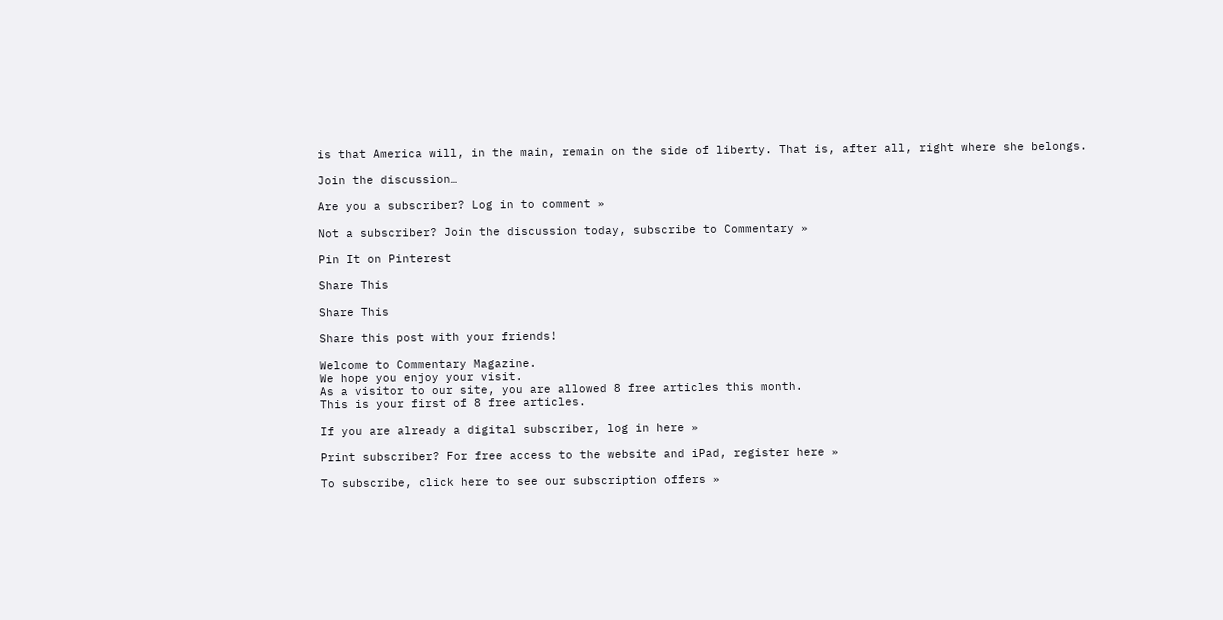is that America will, in the main, remain on the side of liberty. That is, after all, right where she belongs.

Join the discussion…

Are you a subscriber? Log in to comment »

Not a subscriber? Join the discussion today, subscribe to Commentary »

Pin It on Pinterest

Share This

Share This

Share this post with your friends!

Welcome to Commentary Magazine.
We hope you enjoy your visit.
As a visitor to our site, you are allowed 8 free articles this month.
This is your first of 8 free articles.

If you are already a digital subscriber, log in here »

Print subscriber? For free access to the website and iPad, register here »

To subscribe, click here to see our subscription offers »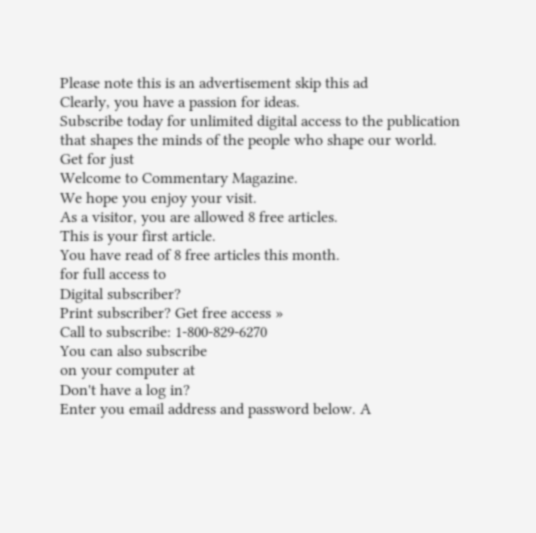Please note this is an advertisement skip this ad
Clearly, you have a passion for ideas.
Subscribe today for unlimited digital access to the publication that shapes the minds of the people who shape our world.
Get for just
Welcome to Commentary Magazine.
We hope you enjoy your visit.
As a visitor, you are allowed 8 free articles.
This is your first article.
You have read of 8 free articles this month.
for full access to
Digital subscriber?
Print subscriber? Get free access »
Call to subscribe: 1-800-829-6270
You can also subscribe
on your computer at
Don't have a log in?
Enter you email address and password below. A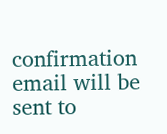confirmation email will be sent to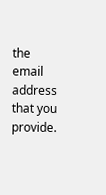the email address that you provide.